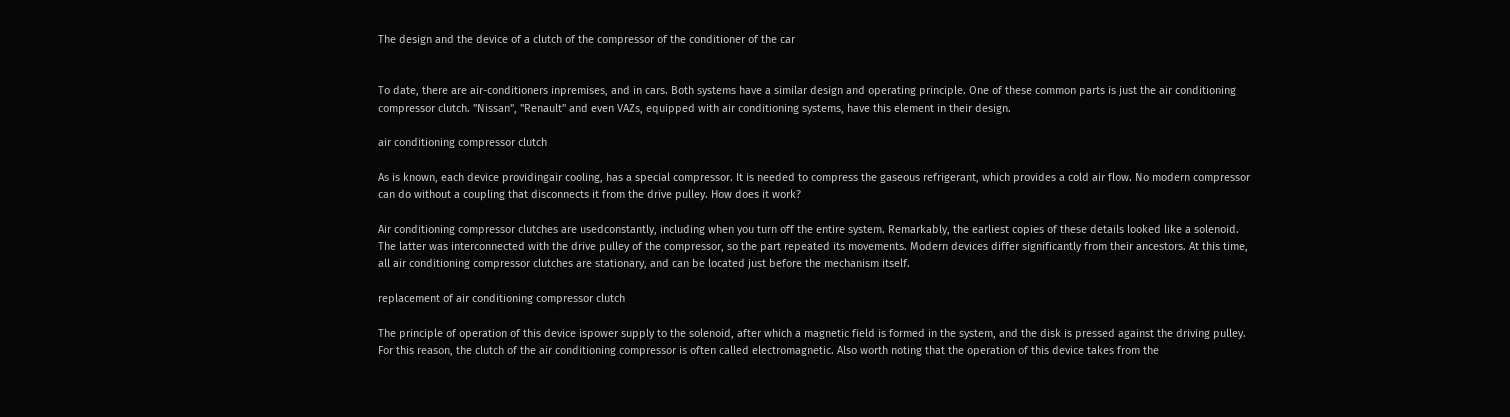The design and the device of a clutch of the compressor of the conditioner of the car


To date, there are air-conditioners inpremises, and in cars. Both systems have a similar design and operating principle. One of these common parts is just the air conditioning compressor clutch. "Nissan", "Renault" and even VAZs, equipped with air conditioning systems, have this element in their design.

air conditioning compressor clutch

As is known, each device providingair cooling, has a special compressor. It is needed to compress the gaseous refrigerant, which provides a cold air flow. No modern compressor can do without a coupling that disconnects it from the drive pulley. How does it work?

Air conditioning compressor clutches are usedconstantly, including when you turn off the entire system. Remarkably, the earliest copies of these details looked like a solenoid. The latter was interconnected with the drive pulley of the compressor, so the part repeated its movements. Modern devices differ significantly from their ancestors. At this time, all air conditioning compressor clutches are stationary, and can be located just before the mechanism itself.

replacement of air conditioning compressor clutch

The principle of operation of this device ispower supply to the solenoid, after which a magnetic field is formed in the system, and the disk is pressed against the driving pulley. For this reason, the clutch of the air conditioning compressor is often called electromagnetic. Also worth noting that the operation of this device takes from the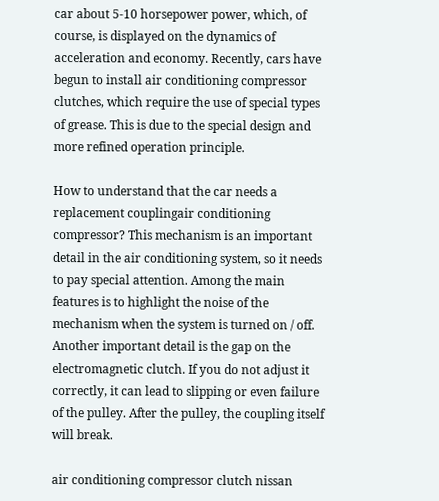car about 5-10 horsepower power, which, of course, is displayed on the dynamics of acceleration and economy. Recently, cars have begun to install air conditioning compressor clutches, which require the use of special types of grease. This is due to the special design and more refined operation principle.

How to understand that the car needs a replacement couplingair conditioning compressor? This mechanism is an important detail in the air conditioning system, so it needs to pay special attention. Among the main features is to highlight the noise of the mechanism when the system is turned on / off. Another important detail is the gap on the electromagnetic clutch. If you do not adjust it correctly, it can lead to slipping or even failure of the pulley. After the pulley, the coupling itself will break.

air conditioning compressor clutch nissan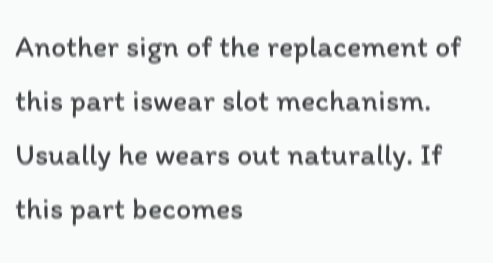Another sign of the replacement of this part iswear slot mechanism. Usually he wears out naturally. If this part becomes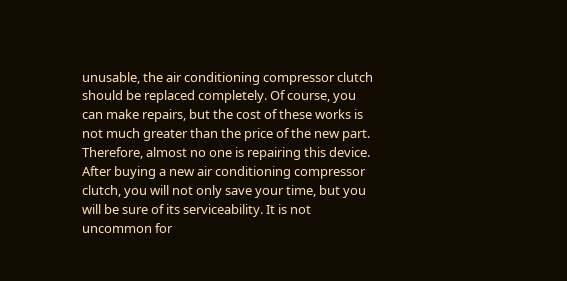unusable, the air conditioning compressor clutch should be replaced completely. Of course, you can make repairs, but the cost of these works is not much greater than the price of the new part. Therefore, almost no one is repairing this device. After buying a new air conditioning compressor clutch, you will not only save your time, but you will be sure of its serviceability. It is not uncommon for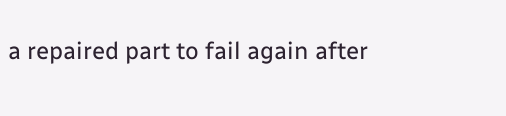a repaired part to fail again after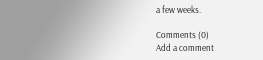a few weeks.

Comments (0)
Add a comment